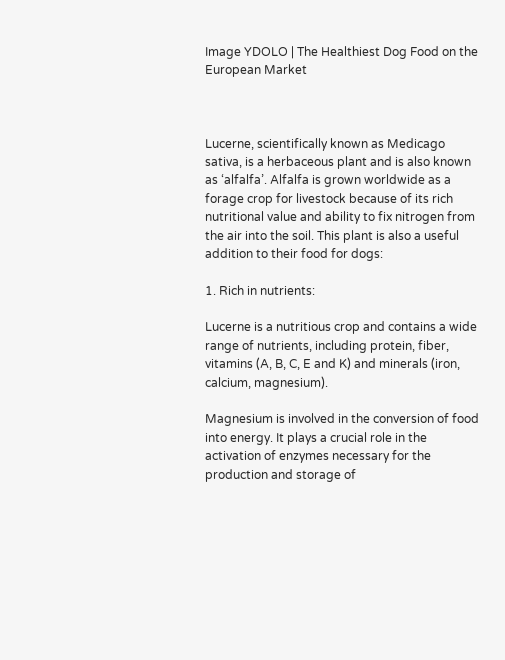Image YDOLO | The Healthiest Dog Food on the European Market



Lucerne, scientifically known as Medicago sativa, is a herbaceous plant and is also known as ‘alfalfa’. Alfalfa is grown worldwide as a forage crop for livestock because of its rich nutritional value and ability to fix nitrogen from the air into the soil. This plant is also a useful addition to their food for dogs:

1. Rich in nutrients:

Lucerne is a nutritious crop and contains a wide range of nutrients, including protein, fiber, vitamins (A, B, C, E and K) and minerals (iron, calcium, magnesium).

Magnesium is involved in the conversion of food into energy. It plays a crucial role in the activation of enzymes necessary for the production and storage of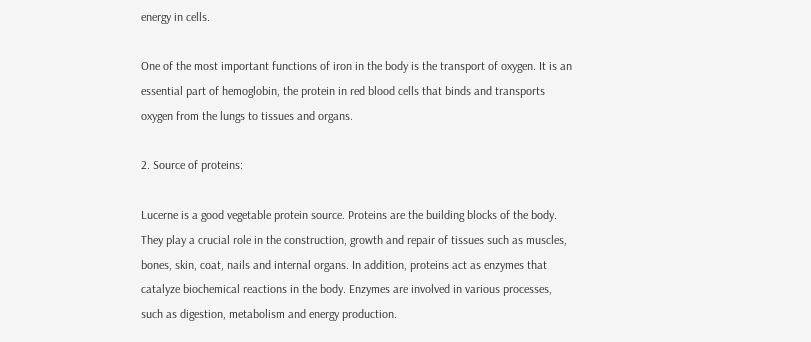energy in cells.

One of the most important functions of iron in the body is the transport of oxygen. It is an essential part of hemoglobin, the protein in red blood cells that binds and transports oxygen from the lungs to tissues and organs.

2. Source of proteins:

Lucerne is a good vegetable protein source. Proteins are the building blocks of the body. They play a crucial role in the construction, growth and repair of tissues such as muscles, bones, skin, coat, nails and internal organs. In addition, proteins act as enzymes that catalyze biochemical reactions in the body. Enzymes are involved in various processes, such as digestion, metabolism and energy production.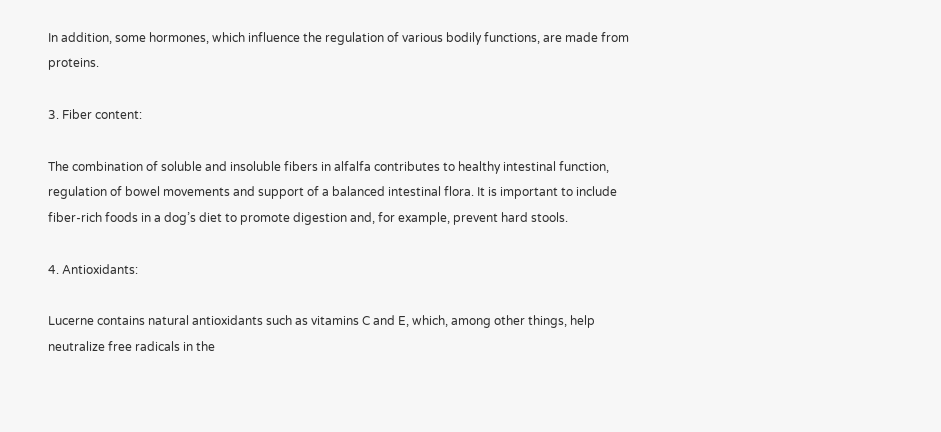In addition, some hormones, which influence the regulation of various bodily functions, are made from proteins.

3. Fiber content:

The combination of soluble and insoluble fibers in alfalfa contributes to healthy intestinal function, regulation of bowel movements and support of a balanced intestinal flora. It is important to include fiber-rich foods in a dog’s diet to promote digestion and, for example, prevent hard stools.

4. Antioxidants:

Lucerne contains natural antioxidants such as vitamins C and E, which, among other things, help neutralize free radicals in the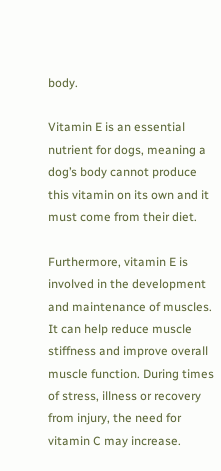body.

Vitamin E is an essential nutrient for dogs, meaning a dog’s body cannot produce this vitamin on its own and it must come from their diet.

Furthermore, vitamin E is involved in the development and maintenance of muscles. It can help reduce muscle stiffness and improve overall muscle function. During times of stress, illness or recovery from injury, the need for vitamin C may increase.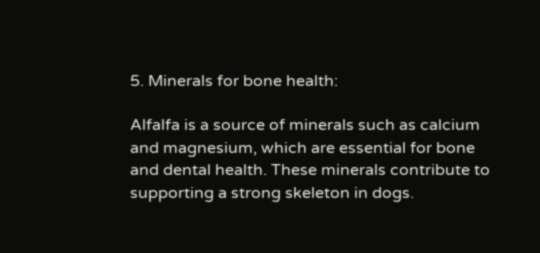5. Minerals for bone health:

Alfalfa is a source of minerals such as calcium and magnesium, which are essential for bone and dental health. These minerals contribute to supporting a strong skeleton in dogs.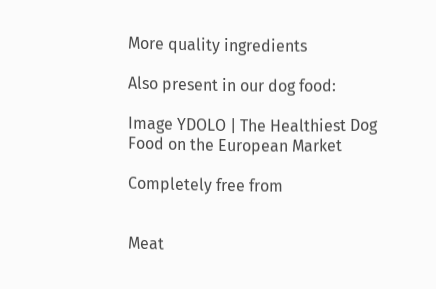More quality ingredients

Also present in our dog food:

Image YDOLO | The Healthiest Dog Food on the European Market

Completely free from


Meat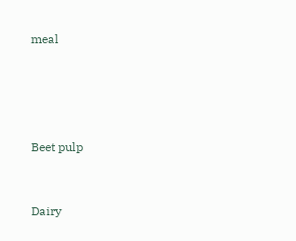meal




Beet pulp


Dairy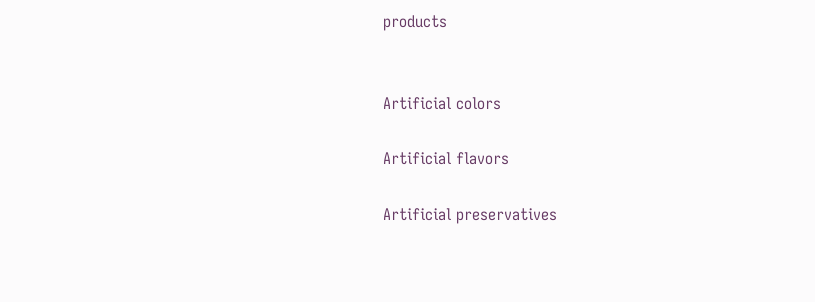products


Artificial colors

Artificial flavors

Artificial preservatives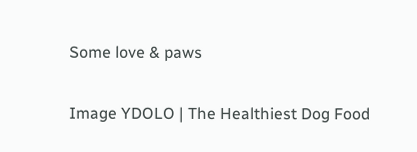Some love & paws

Image YDOLO | The Healthiest Dog Food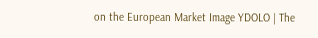on the European Market Image YDOLO | The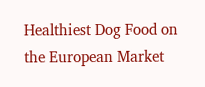Healthiest Dog Food on the European Market